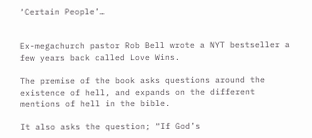‘Certain People’…


Ex-megachurch pastor Rob Bell wrote a NYT bestseller a few years back called Love Wins.

The premise of the book asks questions around the existence of hell, and expands on the different mentions of hell in the bible.

It also asks the question; “If God’s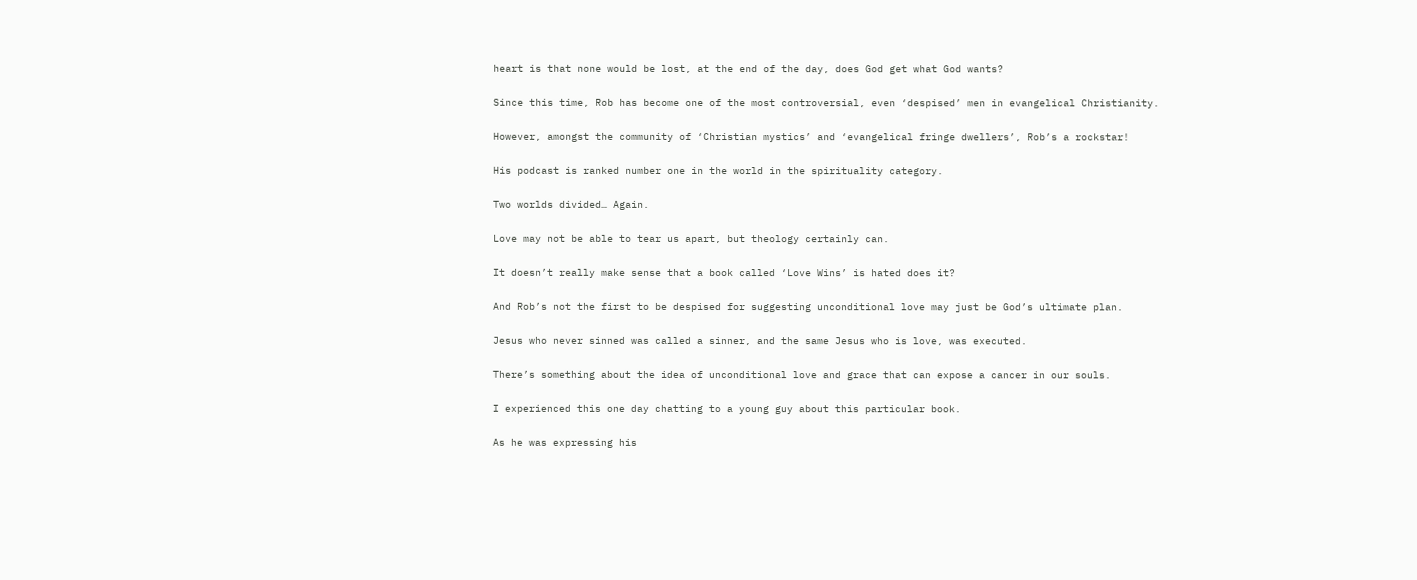heart is that none would be lost, at the end of the day, does God get what God wants?

Since this time, Rob has become one of the most controversial, even ‘despised’ men in evangelical Christianity.

However, amongst the community of ‘Christian mystics’ and ‘evangelical fringe dwellers’, Rob’s a rockstar!

His podcast is ranked number one in the world in the spirituality category.

Two worlds divided… Again.

Love may not be able to tear us apart, but theology certainly can.

It doesn’t really make sense that a book called ‘Love Wins’ is hated does it?

And Rob’s not the first to be despised for suggesting unconditional love may just be God’s ultimate plan.

Jesus who never sinned was called a sinner, and the same Jesus who is love, was executed.

There’s something about the idea of unconditional love and grace that can expose a cancer in our souls.

I experienced this one day chatting to a young guy about this particular book.

As he was expressing his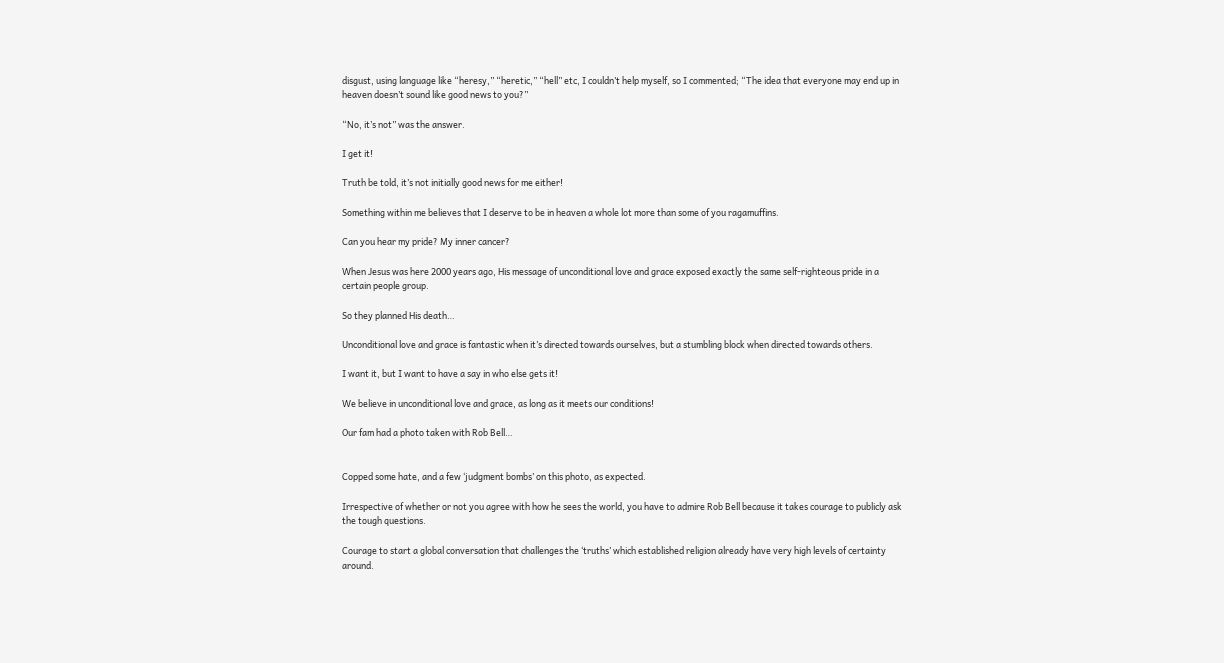disgust, using language like “heresy,” “heretic,” “hell” etc, I couldn’t help myself, so I commented; “The idea that everyone may end up in heaven doesn’t sound like good news to you?”

“No, it’s not” was the answer.

I get it!

Truth be told, it’s not initially good news for me either!

Something within me believes that I deserve to be in heaven a whole lot more than some of you ragamuffins.

Can you hear my pride? My inner cancer?

When Jesus was here 2000 years ago, His message of unconditional love and grace exposed exactly the same self-righteous pride in a certain people group.

So they planned His death…

Unconditional love and grace is fantastic when it’s directed towards ourselves, but a stumbling block when directed towards others.

I want it, but I want to have a say in who else gets it!

We believe in unconditional love and grace, as long as it meets our conditions!

Our fam had a photo taken with Rob Bell…


Copped some hate, and a few ‘judgment bombs’ on this photo, as expected.

Irrespective of whether or not you agree with how he sees the world, you have to admire Rob Bell because it takes courage to publicly ask the tough questions.

Courage to start a global conversation that challenges the ‘truths’ which established religion already have very high levels of certainty around.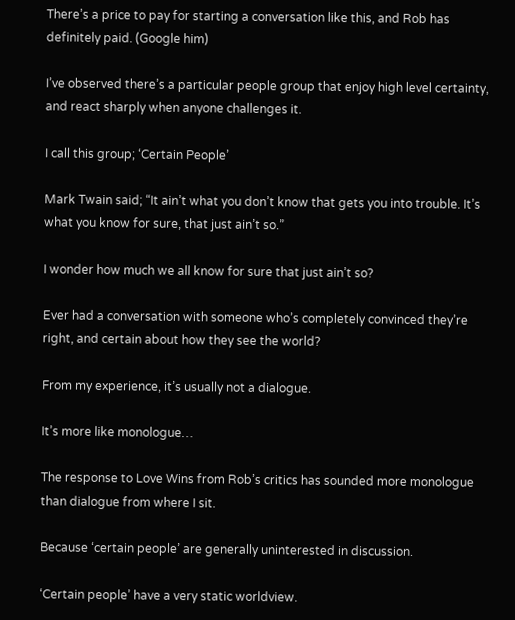There’s a price to pay for starting a conversation like this, and Rob has definitely paid. (Google him)

I’ve observed there’s a particular people group that enjoy high level certainty, and react sharply when anyone challenges it.

I call this group; ‘Certain People’

Mark Twain said; “It ain’t what you don’t know that gets you into trouble. It’s what you know for sure, that just ain’t so.”

I wonder how much we all know for sure that just ain’t so?

Ever had a conversation with someone who’s completely convinced they’re right, and certain about how they see the world?

From my experience, it’s usually not a dialogue.

It’s more like monologue…

The response to Love Wins from Rob’s critics has sounded more monologue than dialogue from where I sit.

Because ‘certain people’ are generally uninterested in discussion.

‘Certain people’ have a very static worldview.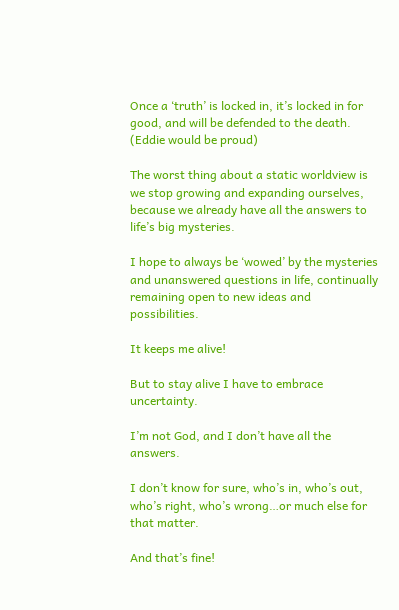Once a ‘truth’ is locked in, it’s locked in for good, and will be defended to the death. (Eddie would be proud)

The worst thing about a static worldview is we stop growing and expanding ourselves, because we already have all the answers to life’s big mysteries.

I hope to always be ‘wowed’ by the mysteries and unanswered questions in life, continually remaining open to new ideas and possibilities.

It keeps me alive!

But to stay alive I have to embrace uncertainty.

I’m not God, and I don’t have all the answers.

I don’t know for sure, who’s in, who’s out, who’s right, who’s wrong…or much else for that matter.

And that’s fine!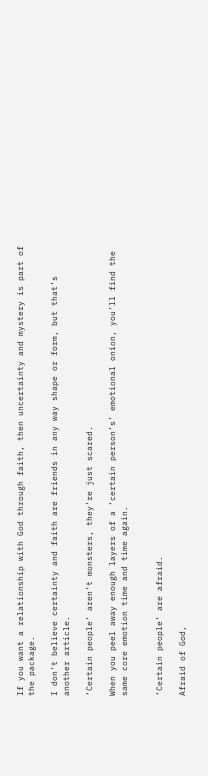If you want a relationship with God through faith, then uncertainty and mystery is part of the package.

I don’t believe certainty and faith are friends in any way shape or form, but that’s another article.

‘Certain people’ aren’t monsters, they’re just scared.

When you peel away enough layers of a ‘certain person’s’ emotional onion, you’ll find the same core emotion time and time again.


‘Certain people’ are afraid.

Afraid of God,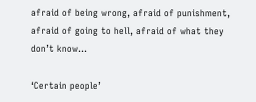afraid of being wrong, afraid of punishment, afraid of going to hell, afraid of what they don’t know…

‘Certain people’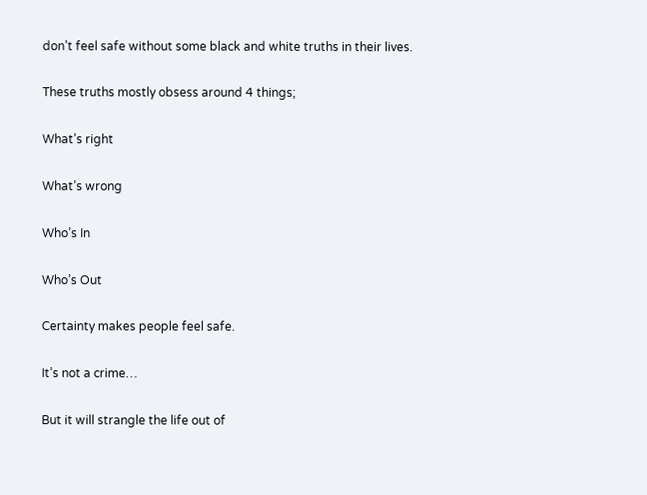don’t feel safe without some black and white truths in their lives.

These truths mostly obsess around 4 things;

What’s right

What’s wrong

Who’s In

Who’s Out

Certainty makes people feel safe.

It’s not a crime…

But it will strangle the life out of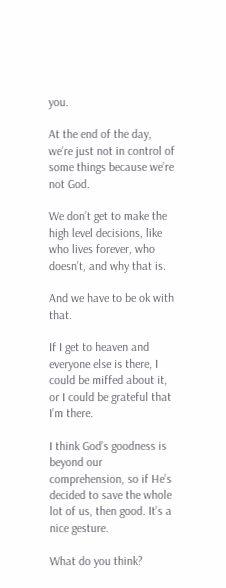you.

At the end of the day, we’re just not in control of some things because we’re not God.

We don’t get to make the high level decisions, like who lives forever, who doesn’t, and why that is.

And we have to be ok with that.

If I get to heaven and everyone else is there, I could be miffed about it, or I could be grateful that I’m there.

I think God’s goodness is beyond our comprehension, so if He’s decided to save the whole lot of us, then good. It’s a nice gesture.

What do you think?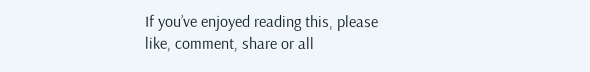If you’ve enjoyed reading this, please like, comment, share or all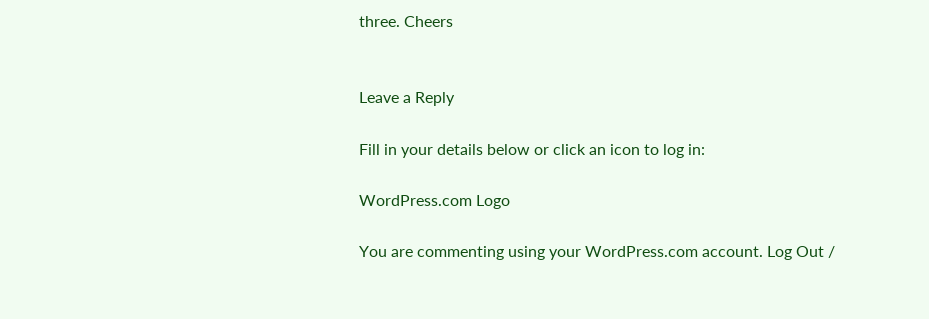three. Cheers


Leave a Reply

Fill in your details below or click an icon to log in:

WordPress.com Logo

You are commenting using your WordPress.com account. Log Out /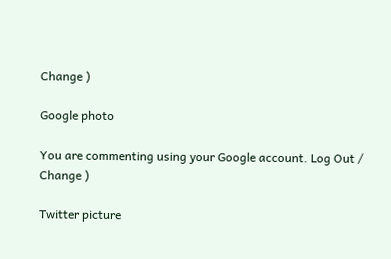Change )

Google photo

You are commenting using your Google account. Log Out /  Change )

Twitter picture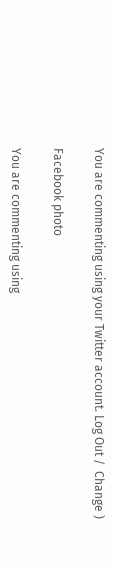You are commenting using your Twitter account. Log Out /  Change )

Facebook photo

You are commenting using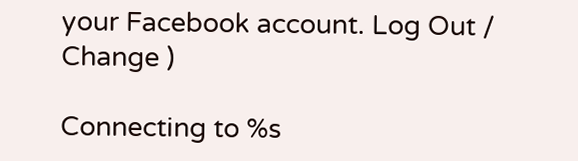your Facebook account. Log Out /  Change )

Connecting to %s